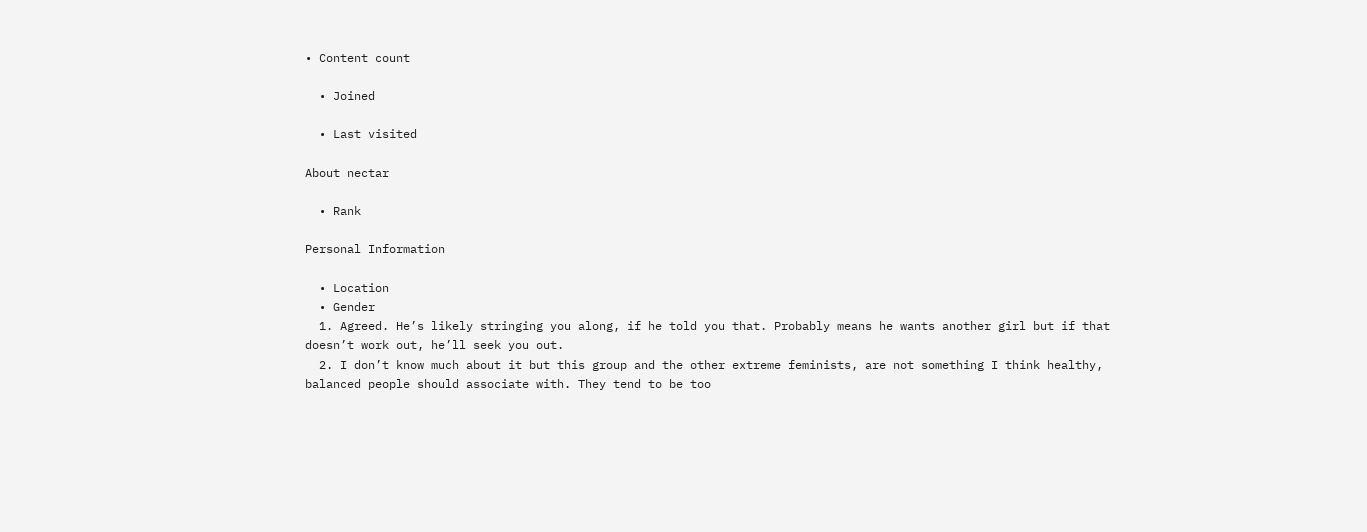• Content count

  • Joined

  • Last visited

About nectar

  • Rank

Personal Information

  • Location
  • Gender
  1. Agreed. He’s likely stringing you along, if he told you that. Probably means he wants another girl but if that doesn’t work out, he’ll seek you out.
  2. I don’t know much about it but this group and the other extreme feminists, are not something I think healthy, balanced people should associate with. They tend to be too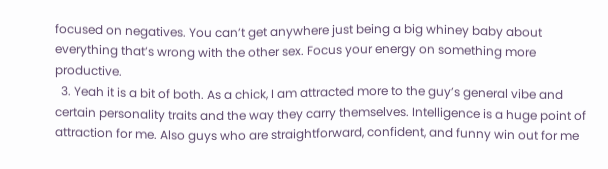focused on negatives. You can’t get anywhere just being a big whiney baby about everything that’s wrong with the other sex. Focus your energy on something more productive.
  3. Yeah it is a bit of both. As a chick, I am attracted more to the guy’s general vibe and certain personality traits and the way they carry themselves. Intelligence is a huge point of attraction for me. Also guys who are straightforward, confident, and funny win out for me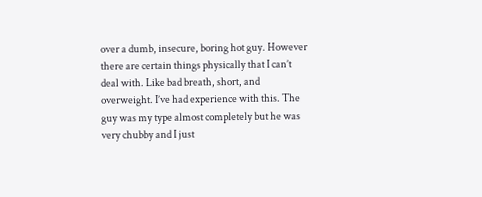over a dumb, insecure, boring hot guy. However there are certain things physically that I can’t deal with. Like bad breath, short, and overweight. I’ve had experience with this. The guy was my type almost completely but he was very chubby and I just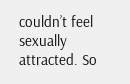couldn’t feel sexually attracted. So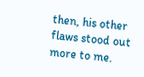then, his other flaws stood out more to me.